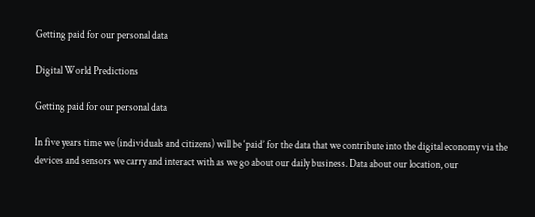Getting paid for our personal data

Digital World Predictions

Getting paid for our personal data

In five years time we (individuals and citizens) will be ‘paid’ for the data that we contribute into the digital economy via the devices and sensors we carry and interact with as we go about our daily business. Data about our location, our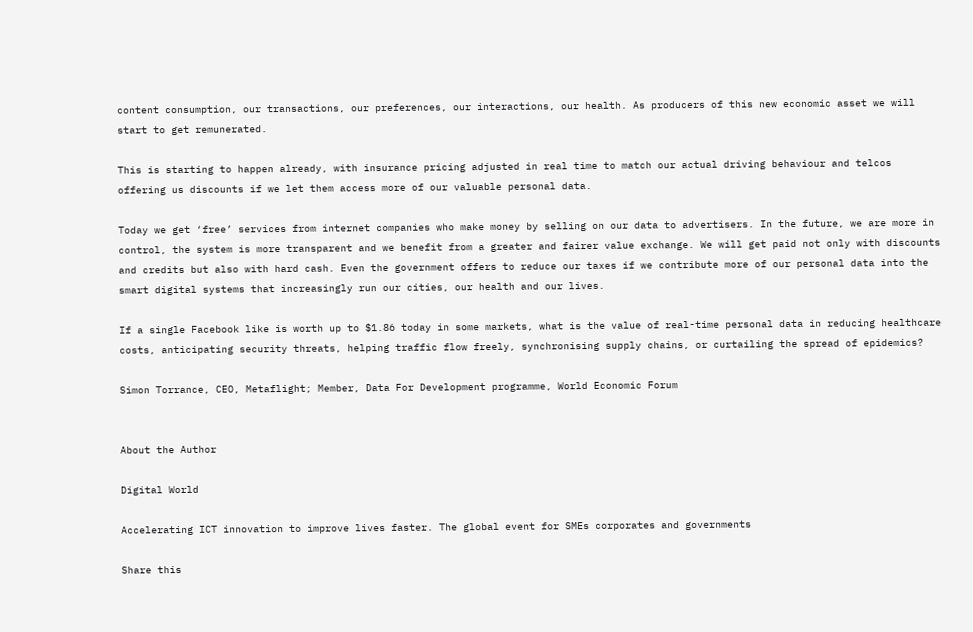content consumption, our transactions, our preferences, our interactions, our health. As producers of this new economic asset we will start to get remunerated.

This is starting to happen already, with insurance pricing adjusted in real time to match our actual driving behaviour and telcos offering us discounts if we let them access more of our valuable personal data.

Today we get ‘free’ services from internet companies who make money by selling on our data to advertisers. In the future, we are more in control, the system is more transparent and we benefit from a greater and fairer value exchange. We will get paid not only with discounts and credits but also with hard cash. Even the government offers to reduce our taxes if we contribute more of our personal data into the smart digital systems that increasingly run our cities, our health and our lives.

If a single Facebook like is worth up to $1.86 today in some markets, what is the value of real-time personal data in reducing healthcare costs, anticipating security threats, helping traffic flow freely, synchronising supply chains, or curtailing the spread of epidemics?

Simon Torrance, CEO, Metaflight; Member, Data For Development programme, World Economic Forum


About the Author

Digital World

Accelerating ICT innovation to improve lives faster. The global event for SMEs corporates and governments

Share this